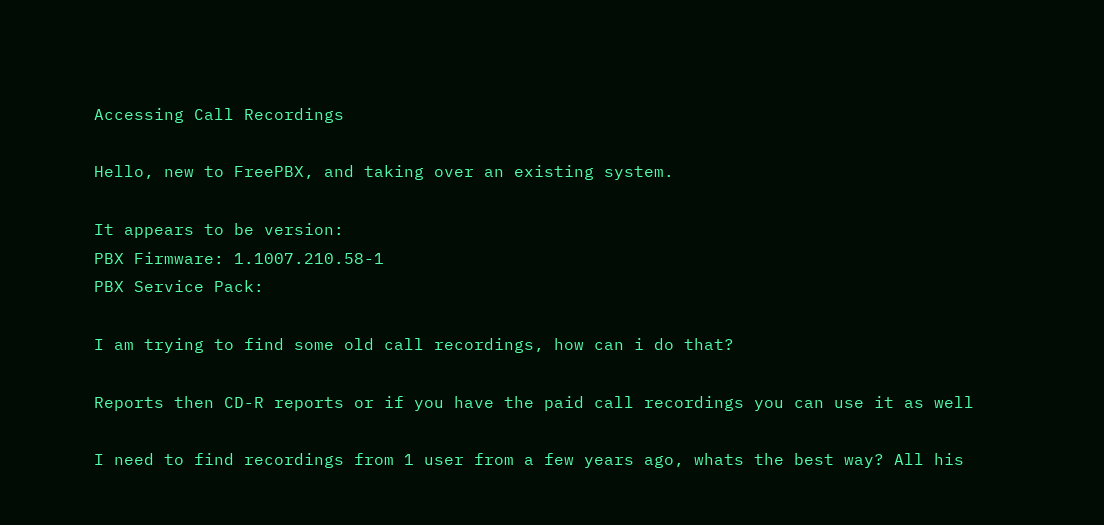Accessing Call Recordings

Hello, new to FreePBX, and taking over an existing system.

It appears to be version:
PBX Firmware: 1.1007.210.58-1
PBX Service Pack:

I am trying to find some old call recordings, how can i do that?

Reports then CD-R reports or if you have the paid call recordings you can use it as well

I need to find recordings from 1 user from a few years ago, whats the best way? All his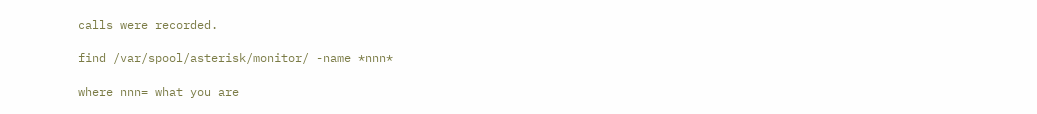calls were recorded.

find /var/spool/asterisk/monitor/ -name *nnn*

where nnn= what you are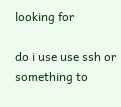looking for

do i use use ssh or something to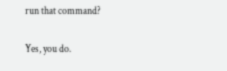run that command?

Yes, you do.